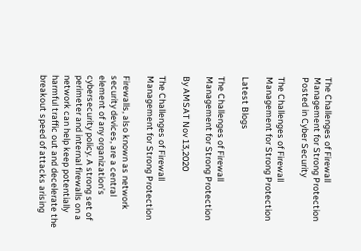The Challenges of Firewall Management for Strong Protection
Posted in Cyber Security

The Challenges of Firewall Management for Strong Protection

Latest Blogs

The Challenges of Firewall Management for Strong Protection

By AMSAT Nov 13,2020

The Challenges of Firewall Management for Strong Protection

Firewalls, also known as network security devices, are a central element of any organization’s cybersecurity policy. A strong set of perimeter and internal firewalls on a network can help keep potentially harmful traffic out and decelerate the breakout speed of attacks arising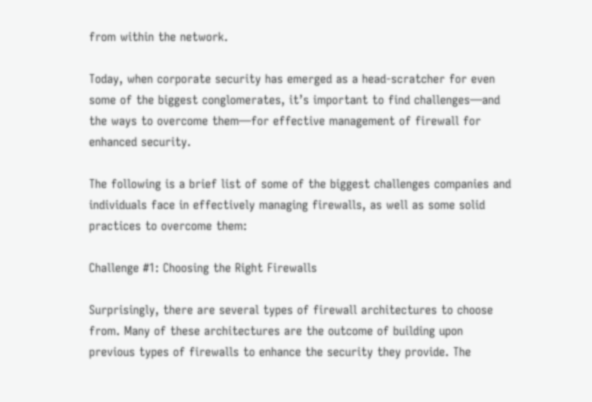from within the network.

Today, when corporate security has emerged as a head-scratcher for even some of the biggest conglomerates, it’s important to find challenges—and the ways to overcome them—for effective management of firewall for enhanced security.

The following is a brief list of some of the biggest challenges companies and individuals face in effectively managing firewalls, as well as some solid practices to overcome them:

Challenge #1: Choosing the Right Firewalls

Surprisingly, there are several types of firewall architectures to choose from. Many of these architectures are the outcome of building upon previous types of firewalls to enhance the security they provide. The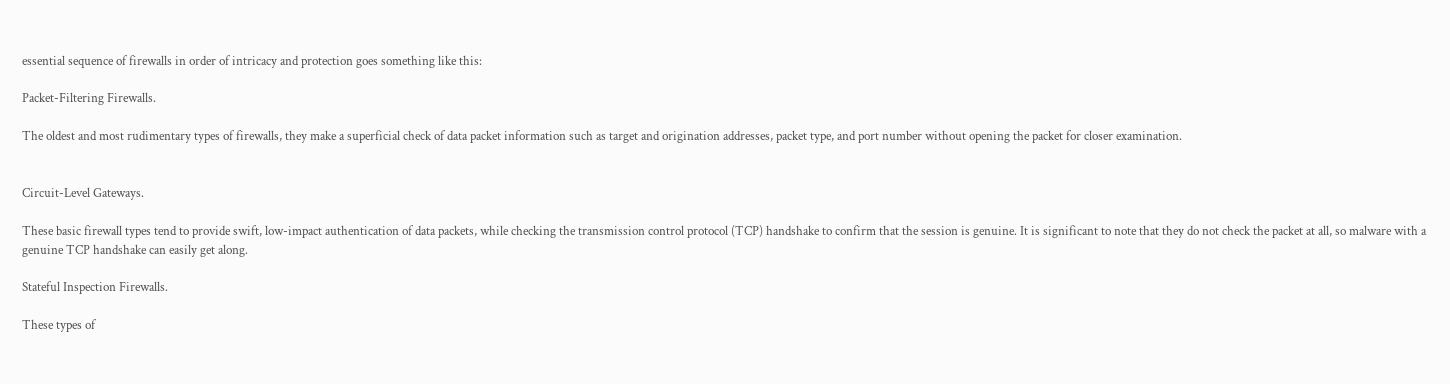essential sequence of firewalls in order of intricacy and protection goes something like this:

Packet-Filtering Firewalls.

The oldest and most rudimentary types of firewalls, they make a superficial check of data packet information such as target and origination addresses, packet type, and port number without opening the packet for closer examination.


Circuit-Level Gateways.

These basic firewall types tend to provide swift, low-impact authentication of data packets, while checking the transmission control protocol (TCP) handshake to confirm that the session is genuine. It is significant to note that they do not check the packet at all, so malware with a genuine TCP handshake can easily get along.

Stateful Inspection Firewalls.

These types of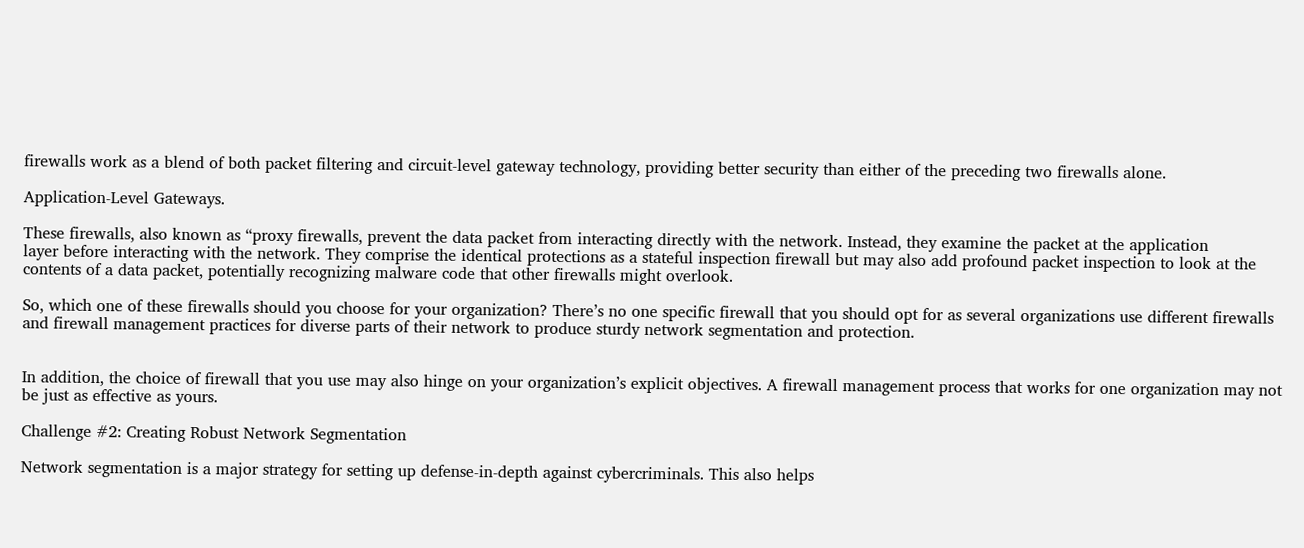firewalls work as a blend of both packet filtering and circuit-level gateway technology, providing better security than either of the preceding two firewalls alone.

Application-Level Gateways.

These firewalls, also known as “proxy firewalls, prevent the data packet from interacting directly with the network. Instead, they examine the packet at the application
layer before interacting with the network. They comprise the identical protections as a stateful inspection firewall but may also add profound packet inspection to look at the contents of a data packet, potentially recognizing malware code that other firewalls might overlook.

So, which one of these firewalls should you choose for your organization? There’s no one specific firewall that you should opt for as several organizations use different firewalls and firewall management practices for diverse parts of their network to produce sturdy network segmentation and protection.


In addition, the choice of firewall that you use may also hinge on your organization’s explicit objectives. A firewall management process that works for one organization may not be just as effective as yours.

Challenge #2: Creating Robust Network Segmentation

Network segmentation is a major strategy for setting up defense-in-depth against cybercriminals. This also helps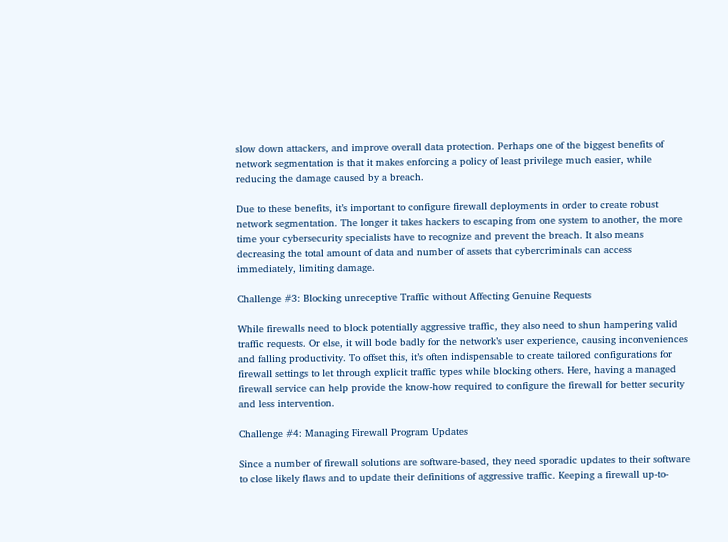slow down attackers, and improve overall data protection. Perhaps one of the biggest benefits of network segmentation is that it makes enforcing a policy of least privilege much easier, while reducing the damage caused by a breach.

Due to these benefits, it’s important to configure firewall deployments in order to create robust network segmentation. The longer it takes hackers to escaping from one system to another, the more time your cybersecurity specialists have to recognize and prevent the breach. It also means decreasing the total amount of data and number of assets that cybercriminals can access immediately, limiting damage.

Challenge #3: Blocking unreceptive Traffic without Affecting Genuine Requests

While firewalls need to block potentially aggressive traffic, they also need to shun hampering valid traffic requests. Or else, it will bode badly for the network’s user experience, causing inconveniences and falling productivity. To offset this, it’s often indispensable to create tailored configurations for firewall settings to let through explicit traffic types while blocking others. Here, having a managed firewall service can help provide the know-how required to configure the firewall for better security and less intervention.

Challenge #4: Managing Firewall Program Updates

Since a number of firewall solutions are software-based, they need sporadic updates to their software to close likely flaws and to update their definitions of aggressive traffic. Keeping a firewall up-to-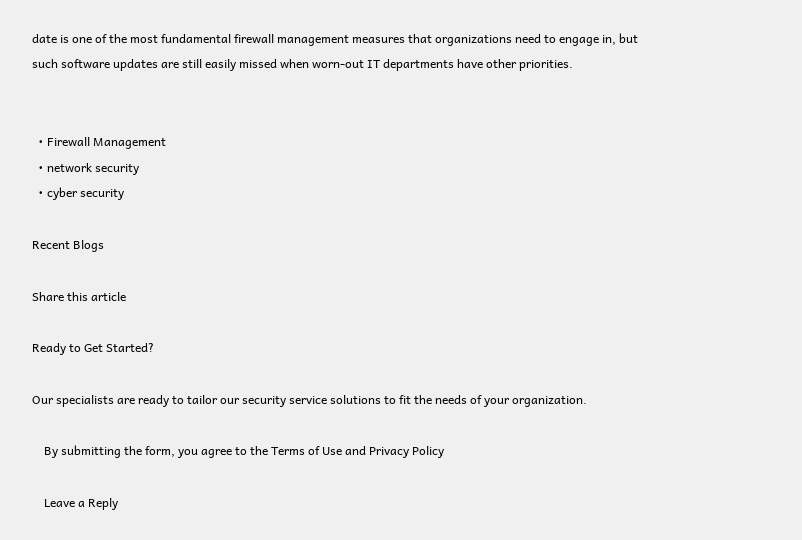date is one of the most fundamental firewall management measures that organizations need to engage in, but such software updates are still easily missed when worn-out IT departments have other priorities.


  • Firewall Management
  • network security
  • cyber security

Recent Blogs

Share this article

Ready to Get Started?

Our specialists are ready to tailor our security service solutions to fit the needs of your organization.

    By submitting the form, you agree to the Terms of Use and Privacy Policy

    Leave a Reply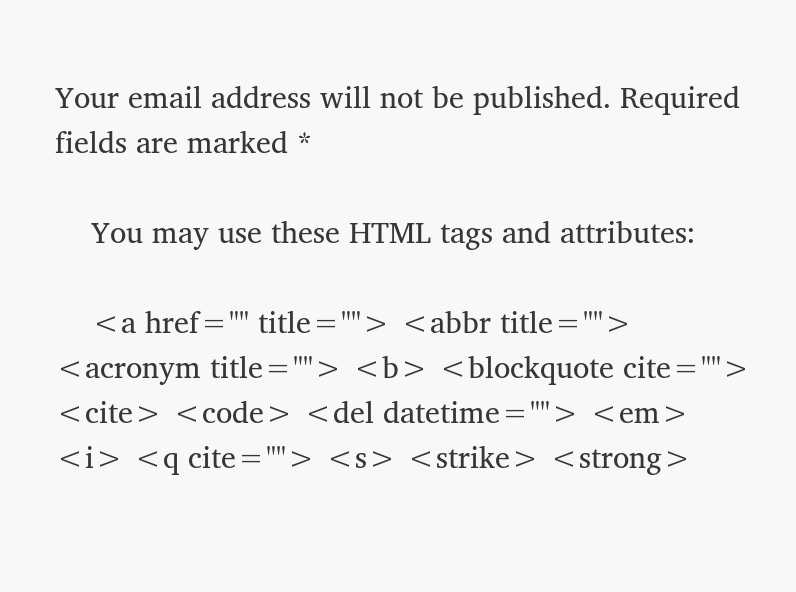Your email address will not be published. Required fields are marked *

    You may use these HTML tags and attributes:

    <a href="" title=""> <abbr title=""> <acronym title=""> <b> <blockquote cite=""> <cite> <code> <del datetime=""> <em> <i> <q cite=""> <s> <strike> <strong>